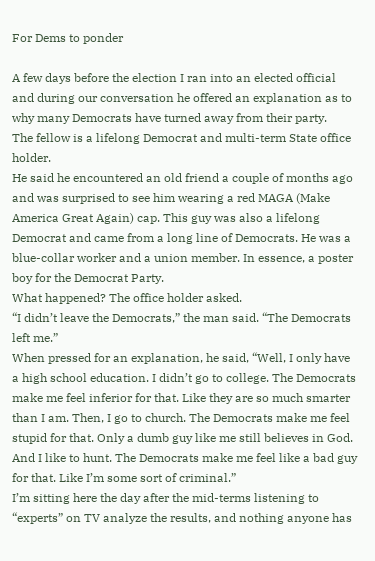For Dems to ponder

A few days before the election I ran into an elected official and during our conversation he offered an explanation as to why many Democrats have turned away from their party.
The fellow is a lifelong Democrat and multi-term State office holder.
He said he encountered an old friend a couple of months ago and was surprised to see him wearing a red MAGA (Make America Great Again) cap. This guy was also a lifelong Democrat and came from a long line of Democrats. He was a blue-collar worker and a union member. In essence, a poster boy for the Democrat Party.
What happened? The office holder asked.
“I didn’t leave the Democrats,” the man said. “The Democrats left me.”
When pressed for an explanation, he said, “Well, I only have a high school education. I didn’t go to college. The Democrats make me feel inferior for that. Like they are so much smarter than I am. Then, I go to church. The Democrats make me feel stupid for that. Only a dumb guy like me still believes in God. And I like to hunt. The Democrats make me feel like a bad guy for that. Like I’m some sort of criminal.”
I’m sitting here the day after the mid-terms listening to “experts” on TV analyze the results, and nothing anyone has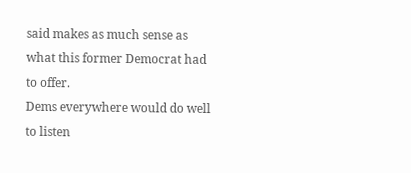said makes as much sense as what this former Democrat had to offer.
Dems everywhere would do well to listen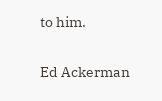to him.

Ed Ackerman